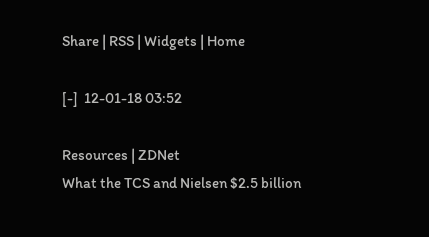Share | RSS | Widgets | Home

[-]  12-01-18 03:52

Resources | ZDNet
What the TCS and Nielsen $2.5 billion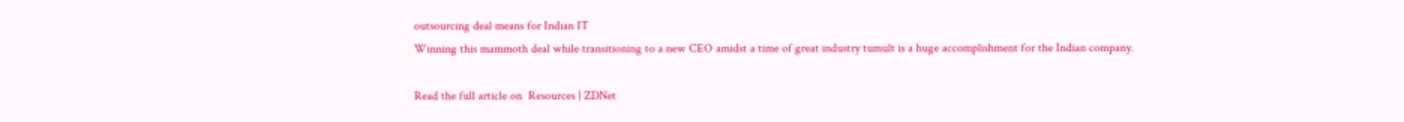outsourcing deal means for Indian IT
Winning this mammoth deal while transitioning to a new CEO amidst a time of great industry tumult is a huge accomplishment for the Indian company.

Read the full article on  Resources | ZDNet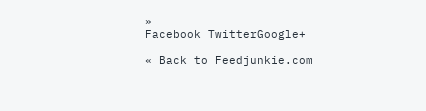»
Facebook TwitterGoogle+

« Back to Feedjunkie.com